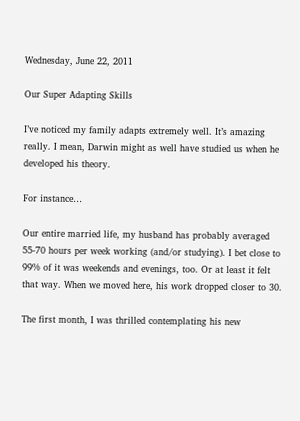Wednesday, June 22, 2011

Our Super Adapting Skills

I’ve noticed my family adapts extremely well. It’s amazing really. I mean, Darwin might as well have studied us when he developed his theory.

For instance…

Our entire married life, my husband has probably averaged 55-70 hours per week working (and/or studying). I bet close to 99% of it was weekends and evenings, too. Or at least it felt that way. When we moved here, his work dropped closer to 30.

The first month, I was thrilled contemplating his new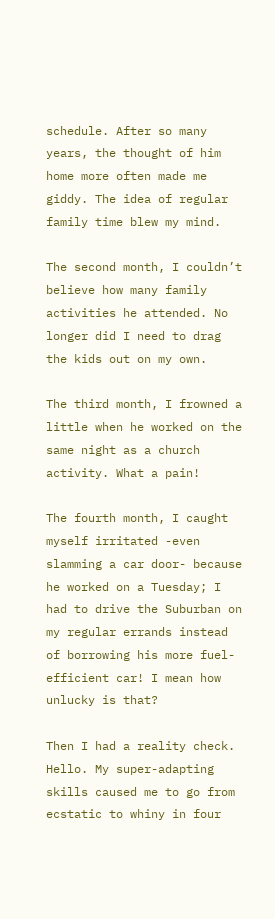schedule. After so many years, the thought of him home more often made me giddy. The idea of regular family time blew my mind.

The second month, I couldn’t believe how many family activities he attended. No longer did I need to drag the kids out on my own.

The third month, I frowned a little when he worked on the same night as a church activity. What a pain!

The fourth month, I caught myself irritated -even slamming a car door- because he worked on a Tuesday; I had to drive the Suburban on my regular errands instead of borrowing his more fuel-efficient car! I mean how unlucky is that?

Then I had a reality check. Hello. My super-adapting skills caused me to go from ecstatic to whiny in four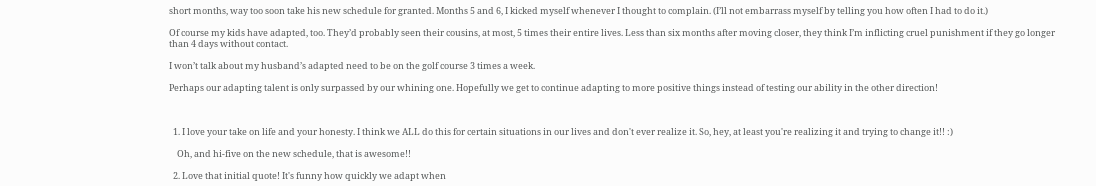short months, way too soon take his new schedule for granted. Months 5 and 6, I kicked myself whenever I thought to complain. (I’ll not embarrass myself by telling you how often I had to do it.)

Of course my kids have adapted, too. They’d probably seen their cousins, at most, 5 times their entire lives. Less than six months after moving closer, they think I’m inflicting cruel punishment if they go longer than 4 days without contact.

I won’t talk about my husband’s adapted need to be on the golf course 3 times a week.

Perhaps our adapting talent is only surpassed by our whining one. Hopefully we get to continue adapting to more positive things instead of testing our ability in the other direction!



  1. I love your take on life and your honesty. I think we ALL do this for certain situations in our lives and don't ever realize it. So, hey, at least you're realizing it and trying to change it!! :)

    Oh, and hi-five on the new schedule, that is awesome!!

  2. Love that initial quote! It's funny how quickly we adapt when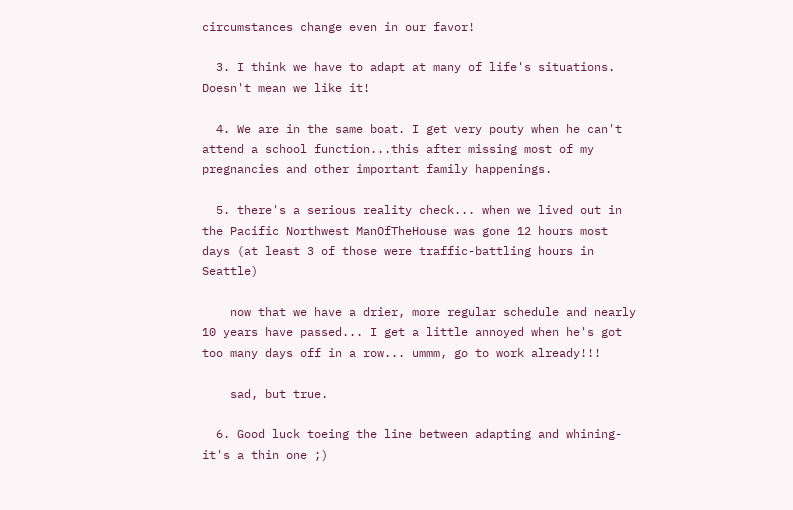circumstances change even in our favor!

  3. I think we have to adapt at many of life's situations. Doesn't mean we like it!

  4. We are in the same boat. I get very pouty when he can't attend a school function...this after missing most of my pregnancies and other important family happenings.

  5. there's a serious reality check... when we lived out in the Pacific Northwest ManOfTheHouse was gone 12 hours most days (at least 3 of those were traffic-battling hours in Seattle)

    now that we have a drier, more regular schedule and nearly 10 years have passed... I get a little annoyed when he's got too many days off in a row... ummm, go to work already!!!

    sad, but true.

  6. Good luck toeing the line between adapting and whining- it's a thin one ;)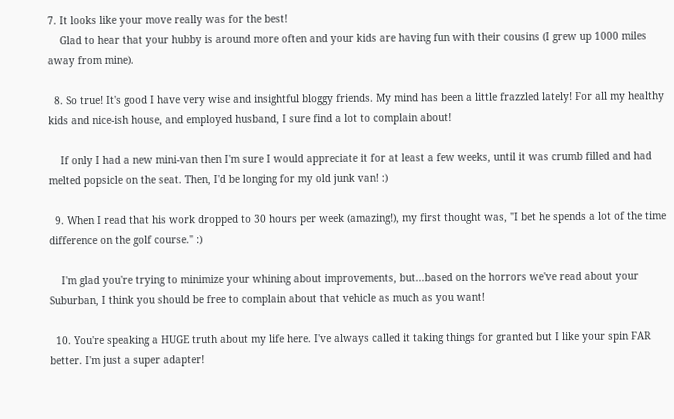7. It looks like your move really was for the best!
    Glad to hear that your hubby is around more often and your kids are having fun with their cousins (I grew up 1000 miles away from mine).

  8. So true! It's good I have very wise and insightful bloggy friends. My mind has been a little frazzled lately! For all my healthy kids and nice-ish house, and employed husband, I sure find a lot to complain about!

    If only I had a new mini-van then I'm sure I would appreciate it for at least a few weeks, until it was crumb filled and had melted popsicle on the seat. Then, I'd be longing for my old junk van! :)

  9. When I read that his work dropped to 30 hours per week (amazing!), my first thought was, "I bet he spends a lot of the time difference on the golf course." :)

    I'm glad you're trying to minimize your whining about improvements, but...based on the horrors we've read about your Suburban, I think you should be free to complain about that vehicle as much as you want!

  10. You're speaking a HUGE truth about my life here. I've always called it taking things for granted but I like your spin FAR better. I'm just a super adapter!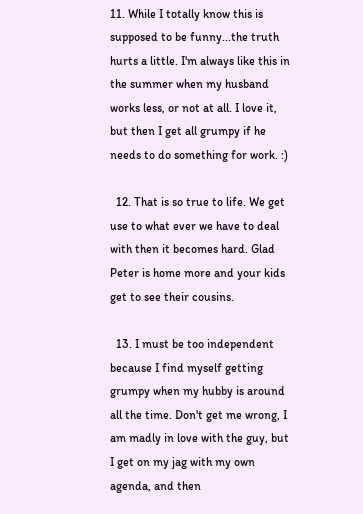11. While I totally know this is supposed to be funny...the truth hurts a little. I'm always like this in the summer when my husband works less, or not at all. I love it, but then I get all grumpy if he needs to do something for work. :)

  12. That is so true to life. We get use to what ever we have to deal with then it becomes hard. Glad Peter is home more and your kids get to see their cousins.

  13. I must be too independent because I find myself getting grumpy when my hubby is around all the time. Don't get me wrong, I am madly in love with the guy, but I get on my jag with my own agenda, and then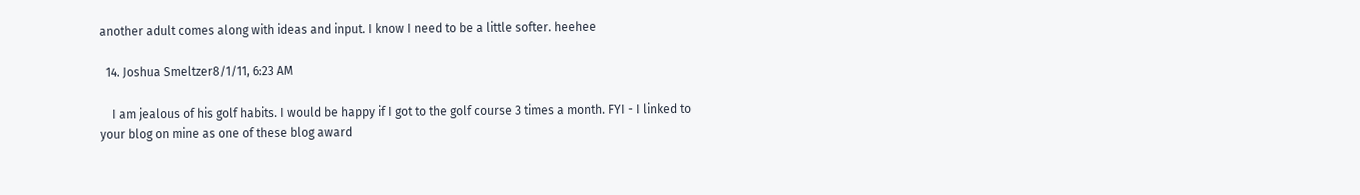another adult comes along with ideas and input. I know I need to be a little softer. heehee

  14. Joshua Smeltzer8/1/11, 6:23 AM

    I am jealous of his golf habits. I would be happy if I got to the golf course 3 times a month. FYI - I linked to your blog on mine as one of these blog award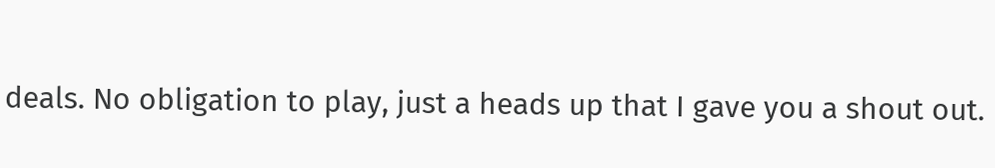deals. No obligation to play, just a heads up that I gave you a shout out.